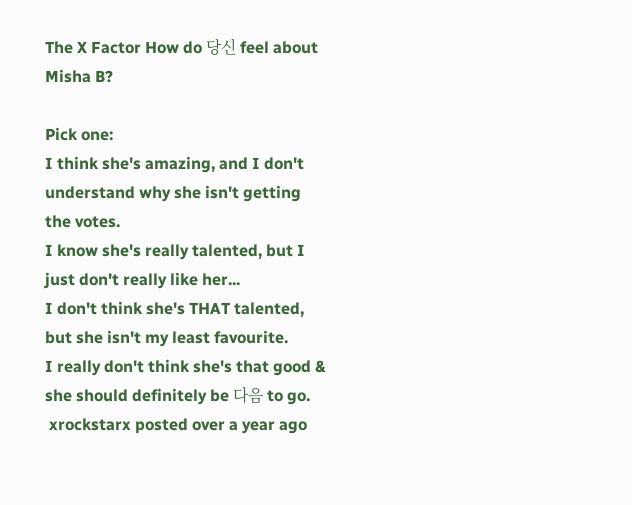The X Factor How do 당신 feel about Misha B?

Pick one:
I think she's amazing, and I don't understand why she isn't getting the votes.
I know she's really talented, but I just don't really like her...
I don't think she's THAT talented, but she isn't my least favourite.
I really don't think she's that good & she should definitely be 다음 to go.
 xrockstarx posted over a year ago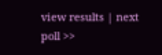view results | next poll >>